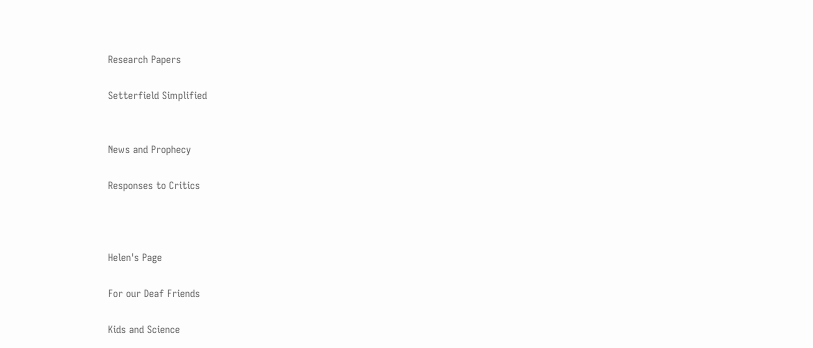Research Papers

Setterfield Simplified


News and Prophecy

Responses to Critics



Helen's Page

For our Deaf Friends

Kids and Science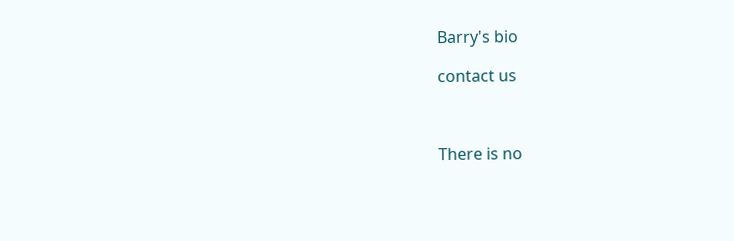Barry's bio

contact us



There is no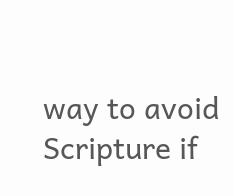way to avoid Scripture if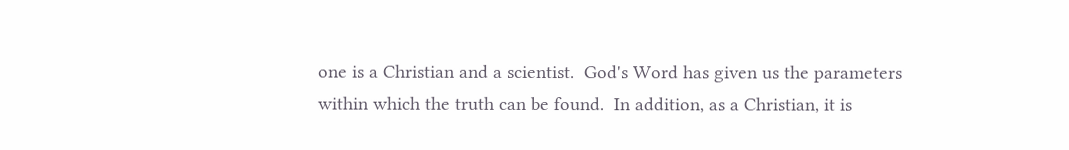one is a Christian and a scientist.  God's Word has given us the parameters within which the truth can be found.  In addition, as a Christian, it is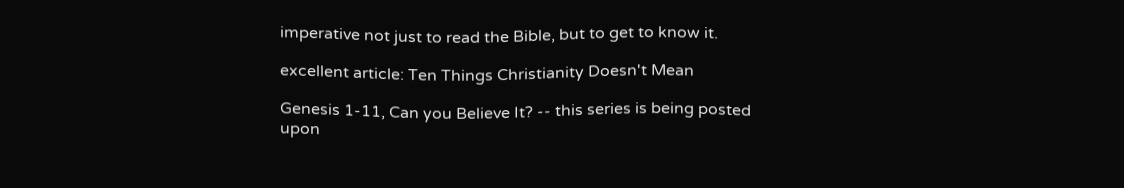imperative not just to read the Bible, but to get to know it.

excellent article: Ten Things Christianity Doesn't Mean

Genesis 1-11, Can you Believe It? -- this series is being posted upon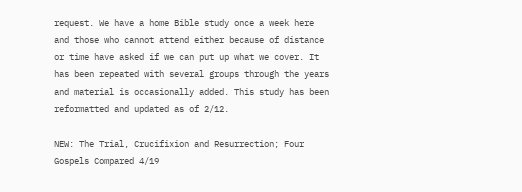request. We have a home Bible study once a week here and those who cannot attend either because of distance or time have asked if we can put up what we cover. It has been repeated with several groups through the years and material is occasionally added. This study has been reformatted and updated as of 2/12.

NEW: The Trial, Crucifixion and Resurrection; Four Gospels Compared 4/19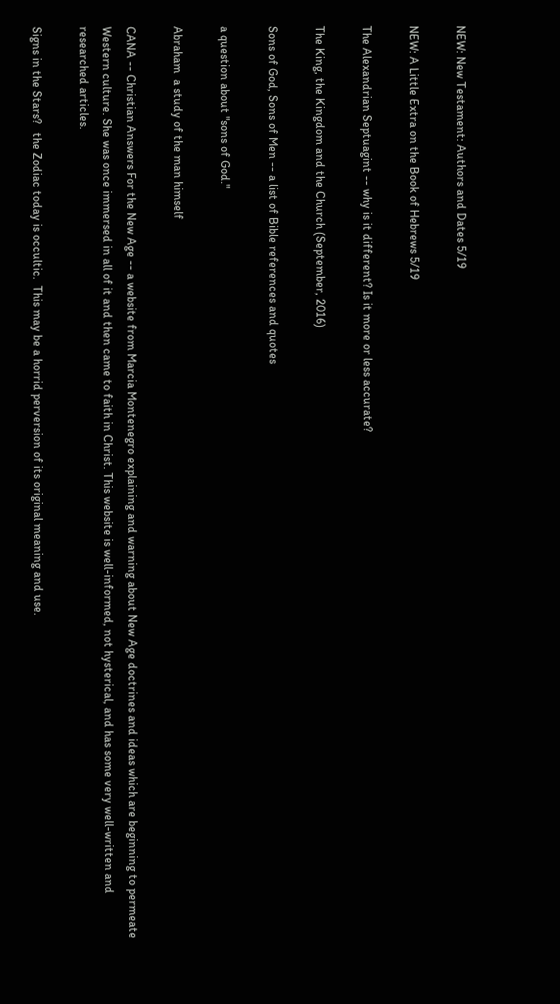NEW: New Testament: Authors and Dates 5/19

NEW: A Little Extra on the Book of Hebrews 5/19

The Alexandrian Septuagint -- why is it different? Is it more or less accurate?

The King, the Kingdom and the Church (September, 2016)

Sons of God, Sons of Men -- a list of Bible references and quotes

a question about "sons of God."

Abraham  a study of the man himself

CANA -- Christian Answers For the New Age -- a website from Marcia Montenegro explaining and warning about New Age doctrines and ideas which are beginning to permeate Western culture. She was once immersed in all of it and then came to faith in Christ. This website is well-informed, not hysterical, and has some very well-written and researched articles.

Signs in the Stars?   the Zodiac today is occultic.  This may be a horrid perversion of its original meaning and use.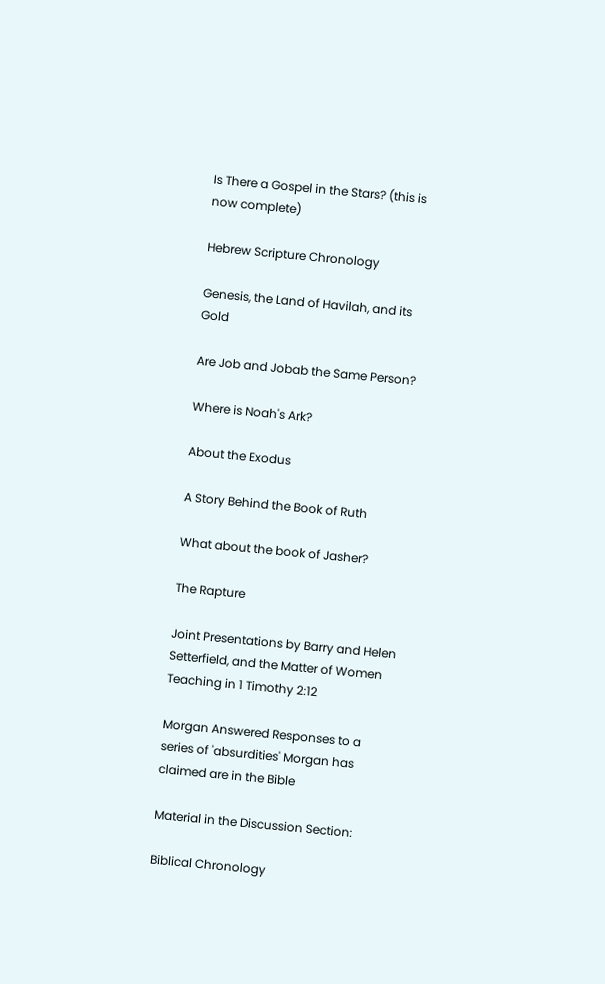Is There a Gospel in the Stars? (this is now complete)

Hebrew Scripture Chronology

Genesis, the Land of Havilah, and its Gold

Are Job and Jobab the Same Person?

Where is Noah's Ark?

About the Exodus

A Story Behind the Book of Ruth

What about the book of Jasher?

The Rapture

Joint Presentations by Barry and Helen Setterfield, and the Matter of Women Teaching in 1 Timothy 2:12

Morgan Answered Responses to a series of 'absurdities' Morgan has claimed are in the Bible

Material in the Discussion Section:

Biblical Chronology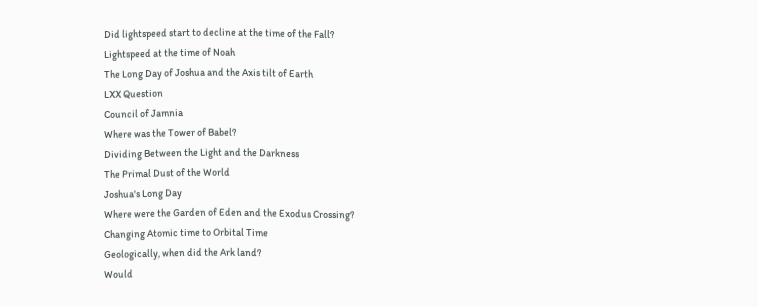Did lightspeed start to decline at the time of the Fall?
Lightspeed at the time of Noah
The Long Day of Joshua and the Axis tilt of Earth
LXX Question
Council of Jamnia
Where was the Tower of Babel?
Dividing Between the Light and the Darkness
The Primal Dust of the World
Joshua's Long Day
Where were the Garden of Eden and the Exodus Crossing?
Changing Atomic time to Orbital Time
Geologically, when did the Ark land?
Would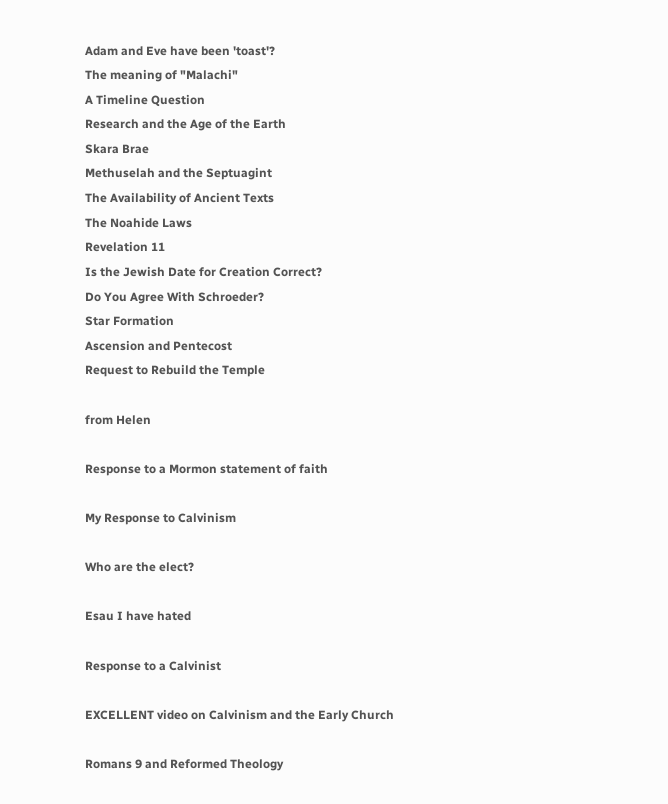Adam and Eve have been 'toast'?
The meaning of "Malachi"
A Timeline Question
Research and the Age of the Earth
Skara Brae
Methuselah and the Septuagint
The Availability of Ancient Texts
The Noahide Laws
Revelation 11
Is the Jewish Date for Creation Correct?
Do You Agree With Schroeder?
Star Formation
Ascension and Pentecost
Request to Rebuild the Temple

from Helen

Response to a Mormon statement of faith

My Response to Calvinism

Who are the elect?

Esau I have hated

Response to a Calvinist

EXCELLENT video on Calvinism and the Early Church

Romans 9 and Reformed Theology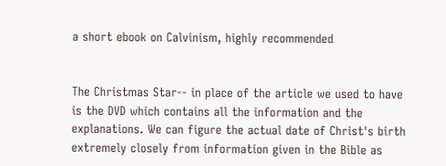a short ebook on Calvinism, highly recommended


The Christmas Star-- in place of the article we used to have is the DVD which contains all the information and the explanations. We can figure the actual date of Christ's birth extremely closely from information given in the Bible as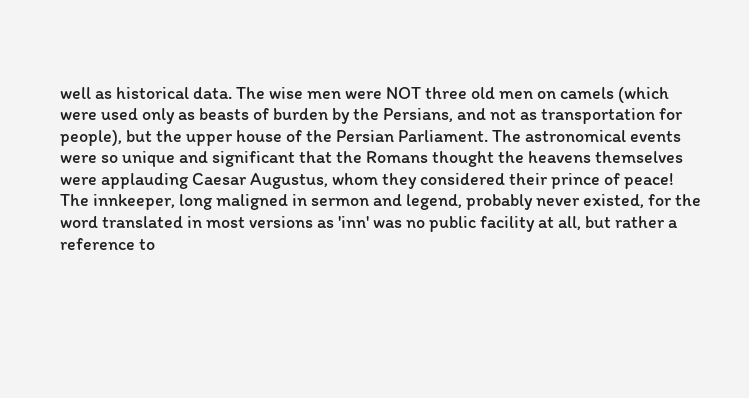well as historical data. The wise men were NOT three old men on camels (which were used only as beasts of burden by the Persians, and not as transportation for people), but the upper house of the Persian Parliament. The astronomical events were so unique and significant that the Romans thought the heavens themselves were applauding Caesar Augustus, whom they considered their prince of peace! The innkeeper, long maligned in sermon and legend, probably never existed, for the word translated in most versions as 'inn' was no public facility at all, but rather a reference to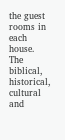the guest rooms in each house. The biblical, historical, cultural and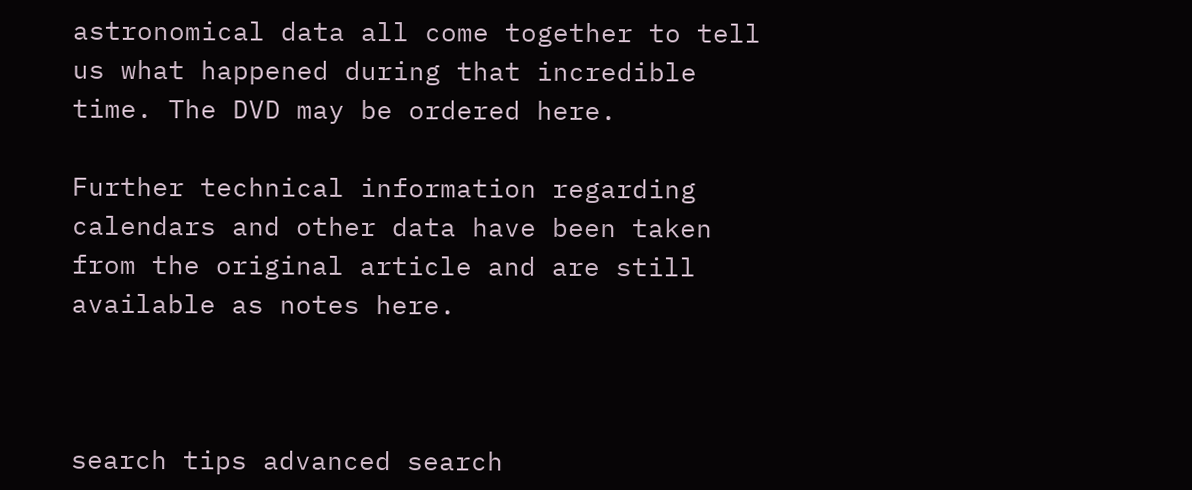astronomical data all come together to tell us what happened during that incredible time. The DVD may be ordered here.

Further technical information regarding calendars and other data have been taken from the original article and are still available as notes here.



search tips advanced search